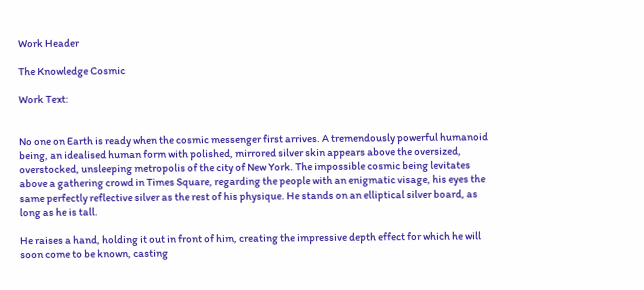Work Header

The Knowledge Cosmic

Work Text:


No one on Earth is ready when the cosmic messenger first arrives. A tremendously powerful humanoid being, an idealised human form with polished, mirrored silver skin appears above the oversized, overstocked, unsleeping metropolis of the city of New York. The impossible cosmic being levitates above a gathering crowd in Times Square, regarding the people with an enigmatic visage, his eyes the same perfectly reflective silver as the rest of his physique. He stands on an elliptical silver board, as long as he is tall.

He raises a hand, holding it out in front of him, creating the impressive depth effect for which he will soon come to be known, casting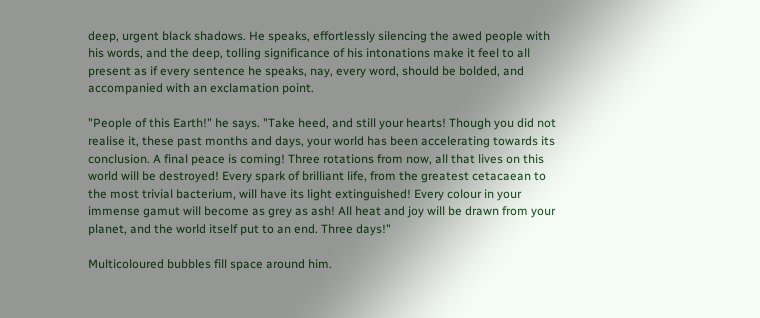deep, urgent black shadows. He speaks, effortlessly silencing the awed people with his words, and the deep, tolling significance of his intonations make it feel to all present as if every sentence he speaks, nay, every word, should be bolded, and accompanied with an exclamation point.

"People of this Earth!" he says. "Take heed, and still your hearts! Though you did not realise it, these past months and days, your world has been accelerating towards its conclusion. A final peace is coming! Three rotations from now, all that lives on this world will be destroyed! Every spark of brilliant life, from the greatest cetacaean to the most trivial bacterium, will have its light extinguished! Every colour in your immense gamut will become as grey as ash! All heat and joy will be drawn from your planet, and the world itself put to an end. Three days!"

Multicoloured bubbles fill space around him.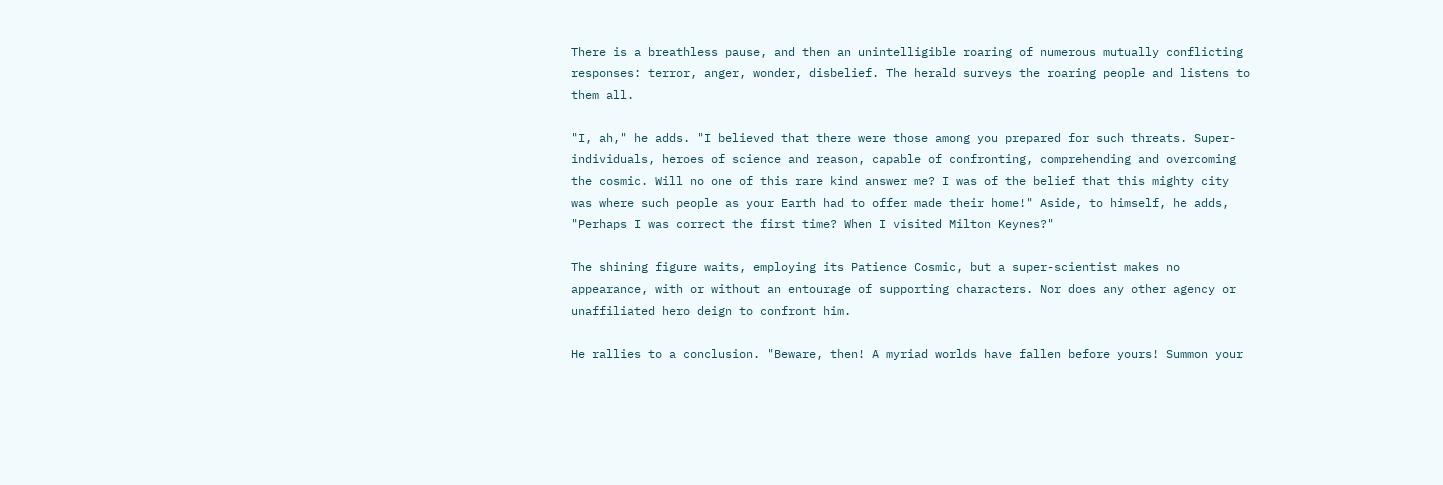There is a breathless pause, and then an unintelligible roaring of numerous mutually conflicting responses: terror, anger, wonder, disbelief. The herald surveys the roaring people and listens to them all.

"I, ah," he adds. "I believed that there were those among you prepared for such threats. Super-individuals, heroes of science and reason, capable of confronting, comprehending and overcoming the cosmic. Will no one of this rare kind answer me? I was of the belief that this mighty city was where such people as your Earth had to offer made their home!" Aside, to himself, he adds, "Perhaps I was correct the first time? When I visited Milton Keynes?"

The shining figure waits, employing its Patience Cosmic, but a super-scientist makes no appearance, with or without an entourage of supporting characters. Nor does any other agency or unaffiliated hero deign to confront him.

He rallies to a conclusion. "Beware, then! A myriad worlds have fallen before yours! Summon your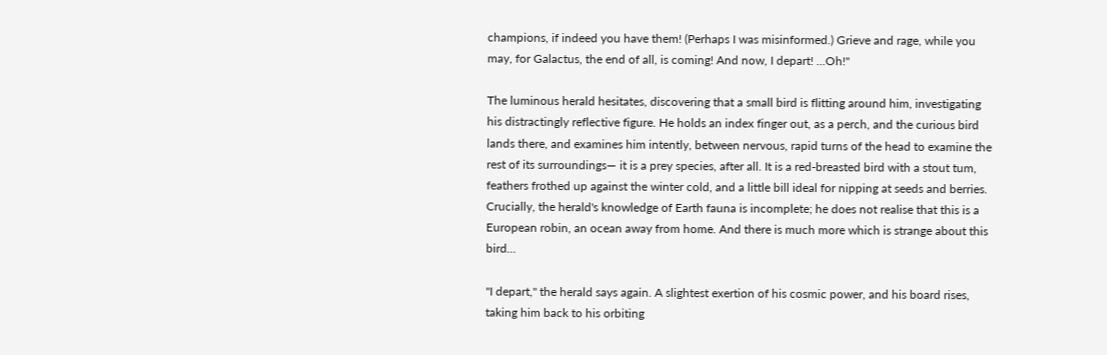champions, if indeed you have them! (Perhaps I was misinformed.) Grieve and rage, while you may, for Galactus, the end of all, is coming! And now, I depart! ...Oh!"

The luminous herald hesitates, discovering that a small bird is flitting around him, investigating his distractingly reflective figure. He holds an index finger out, as a perch, and the curious bird lands there, and examines him intently, between nervous, rapid turns of the head to examine the rest of its surroundings— it is a prey species, after all. It is a red-breasted bird with a stout tum, feathers frothed up against the winter cold, and a little bill ideal for nipping at seeds and berries. Crucially, the herald's knowledge of Earth fauna is incomplete; he does not realise that this is a European robin, an ocean away from home. And there is much more which is strange about this bird...

"I depart," the herald says again. A slightest exertion of his cosmic power, and his board rises, taking him back to his orbiting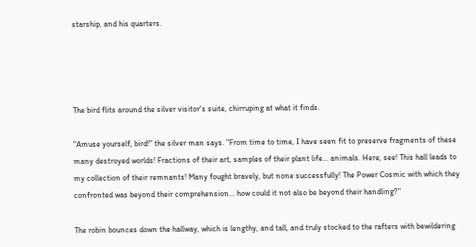starship, and his quarters.




The bird flits around the silver visitor's suite, chirruping at what it finds.

"Amuse yourself, bird!" the silver man says. "From time to time, I have seen fit to preserve fragments of these many destroyed worlds! Fractions of their art, samples of their plant life... animals. Here, see! This hall leads to my collection of their remnants! Many fought bravely, but none successfully! The Power Cosmic with which they confronted was beyond their comprehension... how could it not also be beyond their handling?"

The robin bounces down the hallway, which is lengthy, and tall, and truly stocked to the rafters with bewildering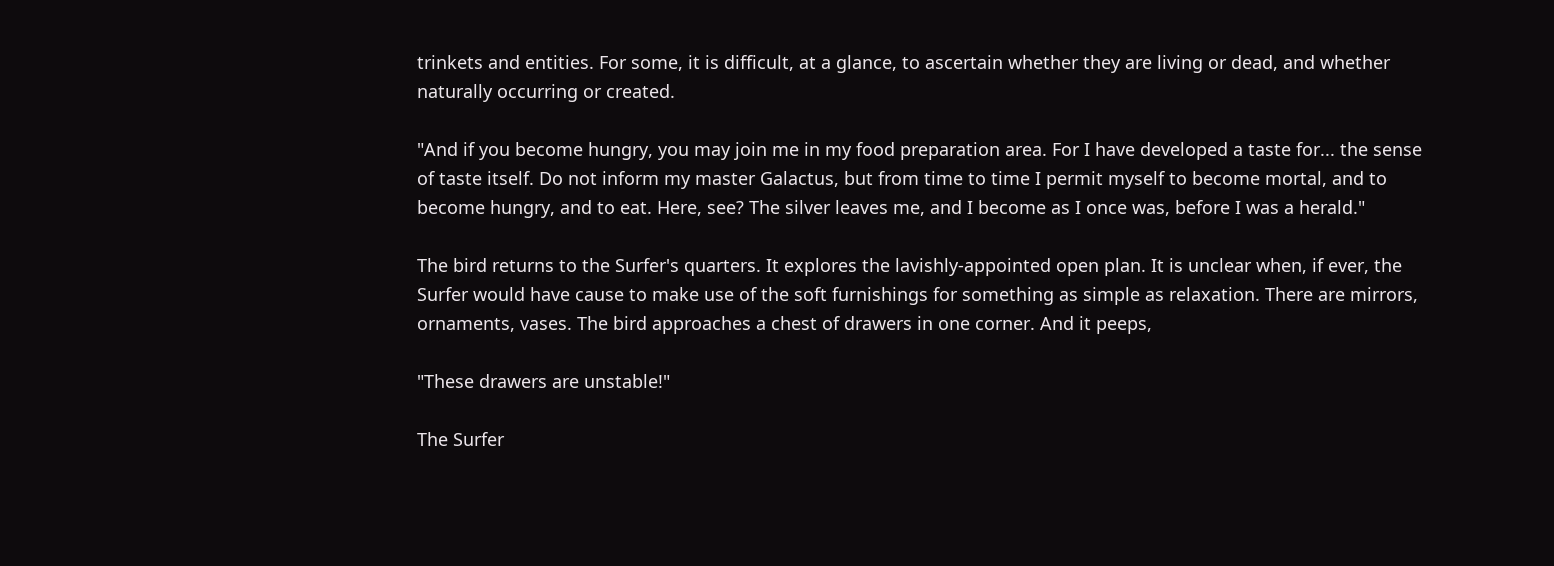trinkets and entities. For some, it is difficult, at a glance, to ascertain whether they are living or dead, and whether naturally occurring or created.

"And if you become hungry, you may join me in my food preparation area. For I have developed a taste for... the sense of taste itself. Do not inform my master Galactus, but from time to time I permit myself to become mortal, and to become hungry, and to eat. Here, see? The silver leaves me, and I become as I once was, before I was a herald."

The bird returns to the Surfer's quarters. It explores the lavishly-appointed open plan. It is unclear when, if ever, the Surfer would have cause to make use of the soft furnishings for something as simple as relaxation. There are mirrors, ornaments, vases. The bird approaches a chest of drawers in one corner. And it peeps,

"These drawers are unstable!"

The Surfer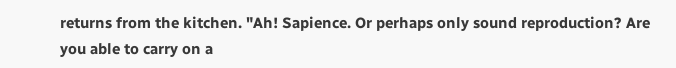returns from the kitchen. "Ah! Sapience. Or perhaps only sound reproduction? Are you able to carry on a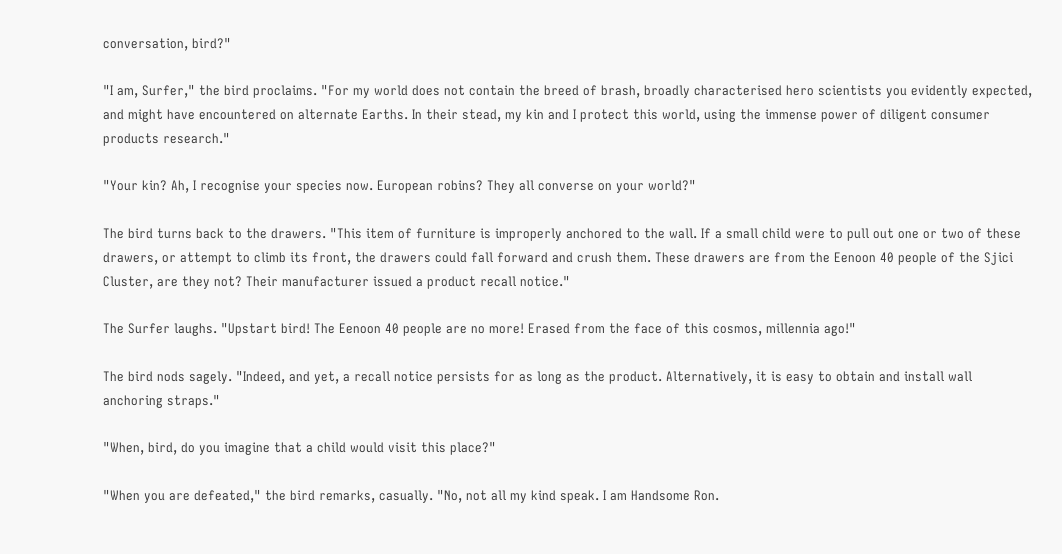conversation, bird?"

"I am, Surfer," the bird proclaims. "For my world does not contain the breed of brash, broadly characterised hero scientists you evidently expected, and might have encountered on alternate Earths. In their stead, my kin and I protect this world, using the immense power of diligent consumer products research."

"Your kin? Ah, I recognise your species now. European robins? They all converse on your world?"

The bird turns back to the drawers. "This item of furniture is improperly anchored to the wall. If a small child were to pull out one or two of these drawers, or attempt to climb its front, the drawers could fall forward and crush them. These drawers are from the Eenoon 40 people of the Sjici Cluster, are they not? Their manufacturer issued a product recall notice."

The Surfer laughs. "Upstart bird! The Eenoon 40 people are no more! Erased from the face of this cosmos, millennia ago!"

The bird nods sagely. "Indeed, and yet, a recall notice persists for as long as the product. Alternatively, it is easy to obtain and install wall anchoring straps."

"When, bird, do you imagine that a child would visit this place?"

"When you are defeated," the bird remarks, casually. "No, not all my kind speak. I am Handsome Ron.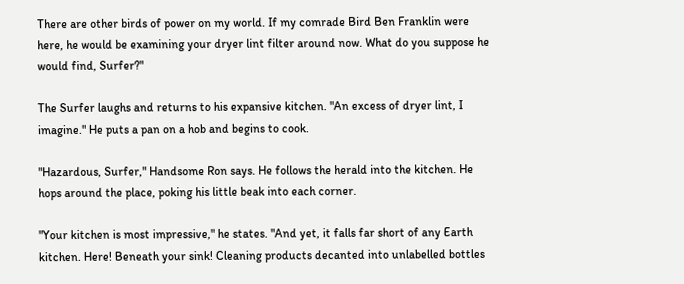There are other birds of power on my world. If my comrade Bird Ben Franklin were here, he would be examining your dryer lint filter around now. What do you suppose he would find, Surfer?"

The Surfer laughs and returns to his expansive kitchen. "An excess of dryer lint, I imagine." He puts a pan on a hob and begins to cook.

"Hazardous, Surfer," Handsome Ron says. He follows the herald into the kitchen. He hops around the place, poking his little beak into each corner.

"Your kitchen is most impressive," he states. "And yet, it falls far short of any Earth kitchen. Here! Beneath your sink! Cleaning products decanted into unlabelled bottles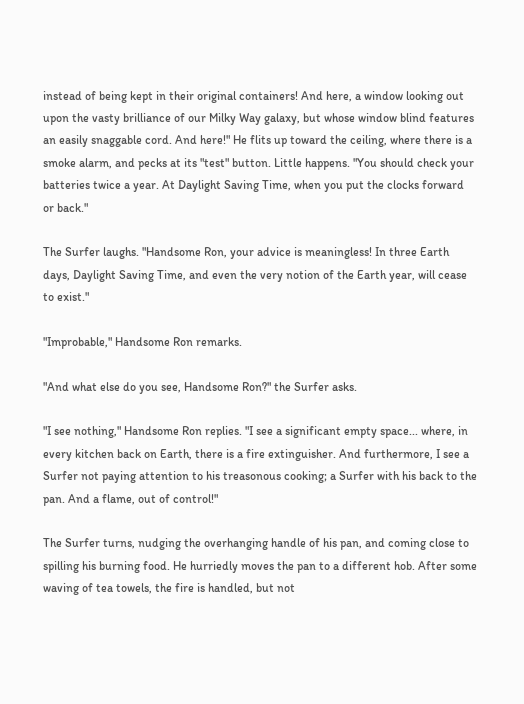instead of being kept in their original containers! And here, a window looking out upon the vasty brilliance of our Milky Way galaxy, but whose window blind features an easily snaggable cord. And here!" He flits up toward the ceiling, where there is a smoke alarm, and pecks at its "test" button. Little happens. "You should check your batteries twice a year. At Daylight Saving Time, when you put the clocks forward or back."

The Surfer laughs. "Handsome Ron, your advice is meaningless! In three Earth days, Daylight Saving Time, and even the very notion of the Earth year, will cease to exist."

"Improbable," Handsome Ron remarks.

"And what else do you see, Handsome Ron?" the Surfer asks.

"I see nothing," Handsome Ron replies. "I see a significant empty space... where, in every kitchen back on Earth, there is a fire extinguisher. And furthermore, I see a Surfer not paying attention to his treasonous cooking; a Surfer with his back to the pan. And a flame, out of control!"

The Surfer turns, nudging the overhanging handle of his pan, and coming close to spilling his burning food. He hurriedly moves the pan to a different hob. After some waving of tea towels, the fire is handled, but not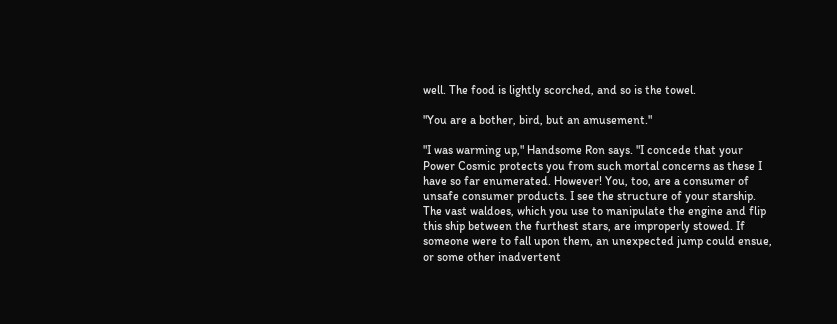well. The food is lightly scorched, and so is the towel.

"You are a bother, bird, but an amusement."

"I was warming up," Handsome Ron says. "I concede that your Power Cosmic protects you from such mortal concerns as these I have so far enumerated. However! You, too, are a consumer of unsafe consumer products. I see the structure of your starship. The vast waldoes, which you use to manipulate the engine and flip this ship between the furthest stars, are improperly stowed. If someone were to fall upon them, an unexpected jump could ensue, or some other inadvertent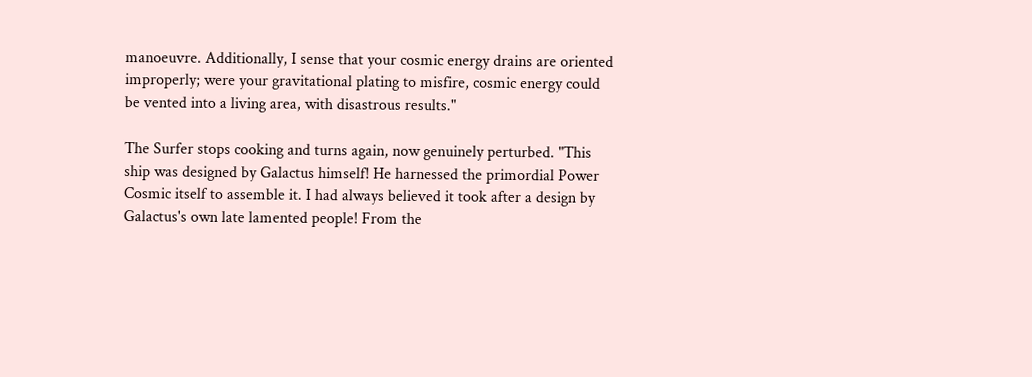manoeuvre. Additionally, I sense that your cosmic energy drains are oriented improperly; were your gravitational plating to misfire, cosmic energy could be vented into a living area, with disastrous results."

The Surfer stops cooking and turns again, now genuinely perturbed. "This ship was designed by Galactus himself! He harnessed the primordial Power Cosmic itself to assemble it. I had always believed it took after a design by Galactus's own late lamented people! From the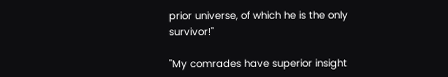prior universe, of which he is the only survivor!"

"My comrades have superior insight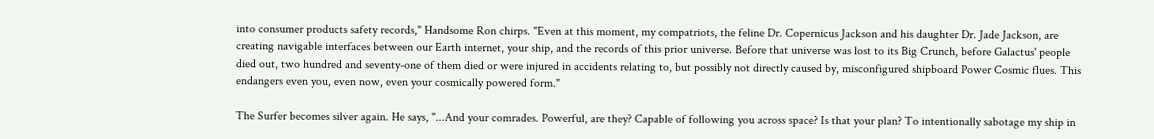into consumer products safety records," Handsome Ron chirps. "Even at this moment, my compatriots, the feline Dr. Copernicus Jackson and his daughter Dr. Jade Jackson, are creating navigable interfaces between our Earth internet, your ship, and the records of this prior universe. Before that universe was lost to its Big Crunch, before Galactus' people died out, two hundred and seventy-one of them died or were injured in accidents relating to, but possibly not directly caused by, misconfigured shipboard Power Cosmic flues. This endangers even you, even now, even your cosmically powered form."

The Surfer becomes silver again. He says, "...And your comrades. Powerful, are they? Capable of following you across space? Is that your plan? To intentionally sabotage my ship in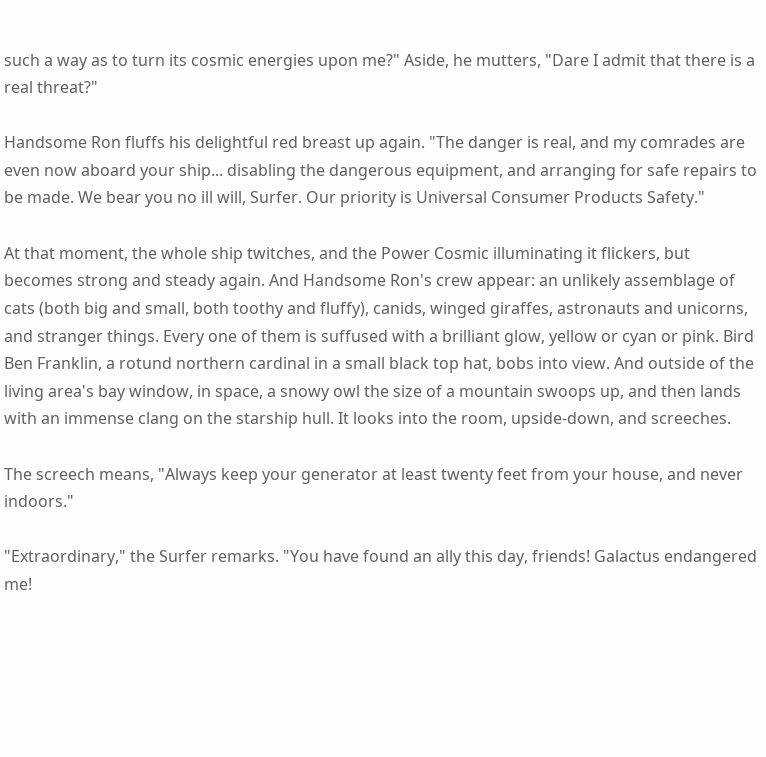such a way as to turn its cosmic energies upon me?" Aside, he mutters, "Dare I admit that there is a real threat?"

Handsome Ron fluffs his delightful red breast up again. "The danger is real, and my comrades are even now aboard your ship... disabling the dangerous equipment, and arranging for safe repairs to be made. We bear you no ill will, Surfer. Our priority is Universal Consumer Products Safety."

At that moment, the whole ship twitches, and the Power Cosmic illuminating it flickers, but becomes strong and steady again. And Handsome Ron's crew appear: an unlikely assemblage of cats (both big and small, both toothy and fluffy), canids, winged giraffes, astronauts and unicorns, and stranger things. Every one of them is suffused with a brilliant glow, yellow or cyan or pink. Bird Ben Franklin, a rotund northern cardinal in a small black top hat, bobs into view. And outside of the living area's bay window, in space, a snowy owl the size of a mountain swoops up, and then lands with an immense clang on the starship hull. It looks into the room, upside-down, and screeches.

The screech means, "Always keep your generator at least twenty feet from your house, and never indoors."

"Extraordinary," the Surfer remarks. "You have found an ally this day, friends! Galactus endangered me!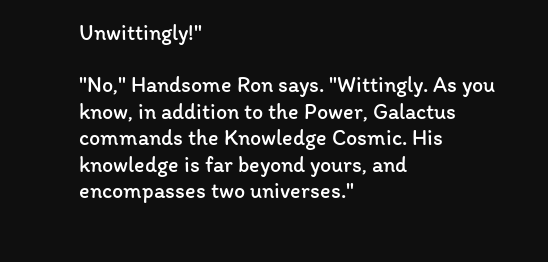Unwittingly!"

"No," Handsome Ron says. "Wittingly. As you know, in addition to the Power, Galactus commands the Knowledge Cosmic. His knowledge is far beyond yours, and encompasses two universes."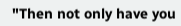"Then not only have you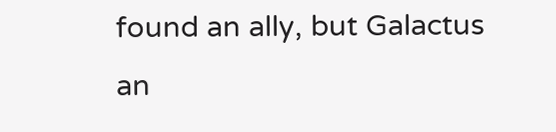found an ally, but Galactus an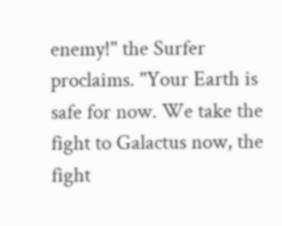enemy!" the Surfer proclaims. "Your Earth is safe for now. We take the fight to Galactus now, the fight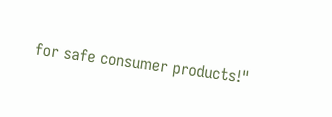for safe consumer products!"